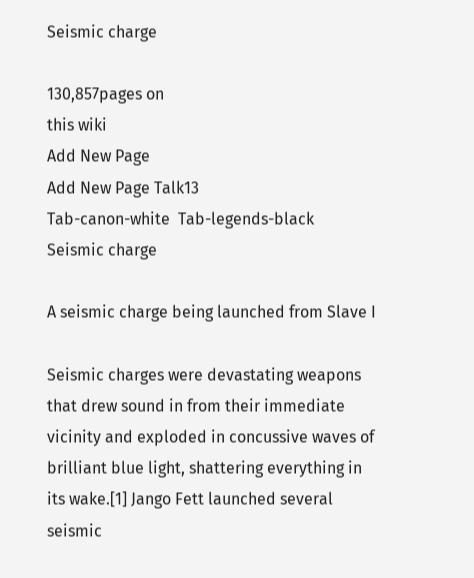Seismic charge

130,857pages on
this wiki
Add New Page
Add New Page Talk13
Tab-canon-white  Tab-legends-black
Seismic charge

A seismic charge being launched from Slave I

Seismic charges were devastating weapons that drew sound in from their immediate vicinity and exploded in concussive waves of brilliant blue light, shattering everything in its wake.[1] Jango Fett launched several seismic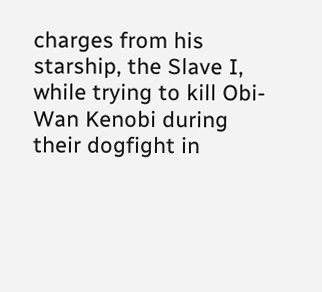charges from his starship, the Slave I, while trying to kill Obi-Wan Kenobi during their dogfight in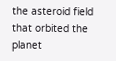the asteroid field that orbited the planet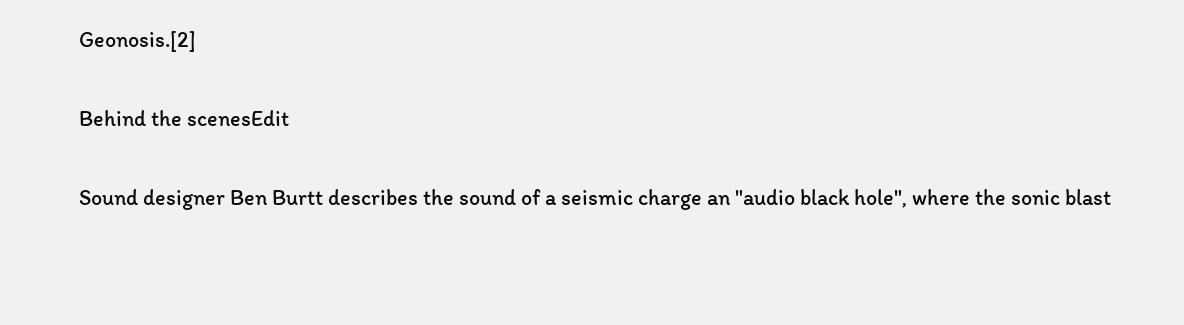Geonosis.[2]

Behind the scenesEdit

Sound designer Ben Burtt describes the sound of a seismic charge an "audio black hole", where the sonic blast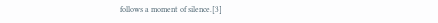follows a moment of silence.[3]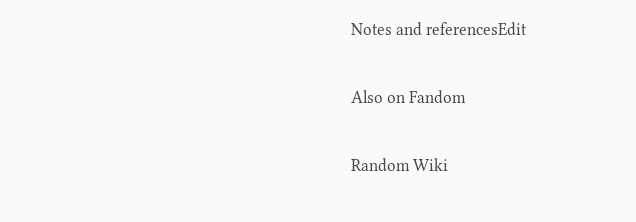Notes and referencesEdit

Also on Fandom

Random Wiki